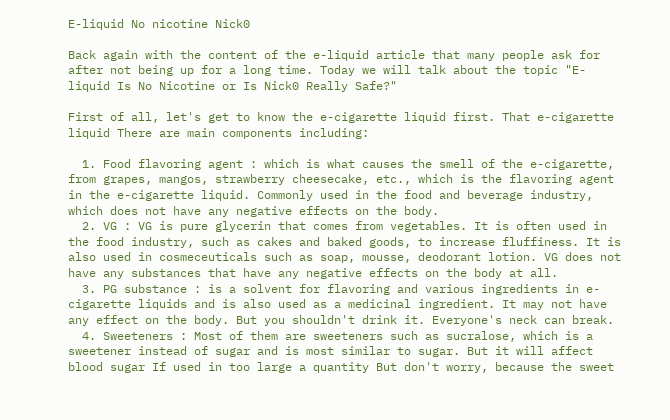E-liquid No nicotine Nick0

Back again with the content of the e-liquid article that many people ask for after not being up for a long time. Today we will talk about the topic "E-liquid Is No Nicotine or Is Nick0 Really Safe?"

First of all, let's get to know the e-cigarette liquid first. That e-cigarette liquid There are main components including:

  1. Food flavoring agent : which is what causes the smell of the e-cigarette, from grapes, mangos, strawberry cheesecake, etc., which is the flavoring agent in the e-cigarette liquid. Commonly used in the food and beverage industry, which does not have any negative effects on the body.
  2. VG : VG is pure glycerin that comes from vegetables. It is often used in the food industry, such as cakes and baked goods, to increase fluffiness. It is also used in cosmeceuticals such as soap, mousse, deodorant lotion. VG does not have any substances that have any negative effects on the body at all.
  3. PG substance : is a solvent for flavoring and various ingredients in e-cigarette liquids and is also used as a medicinal ingredient. It may not have any effect on the body. But you shouldn't drink it. Everyone's neck can break.
  4. Sweeteners : Most of them are sweeteners such as sucralose, which is a sweetener instead of sugar and is most similar to sugar. But it will affect blood sugar If used in too large a quantity But don't worry, because the sweet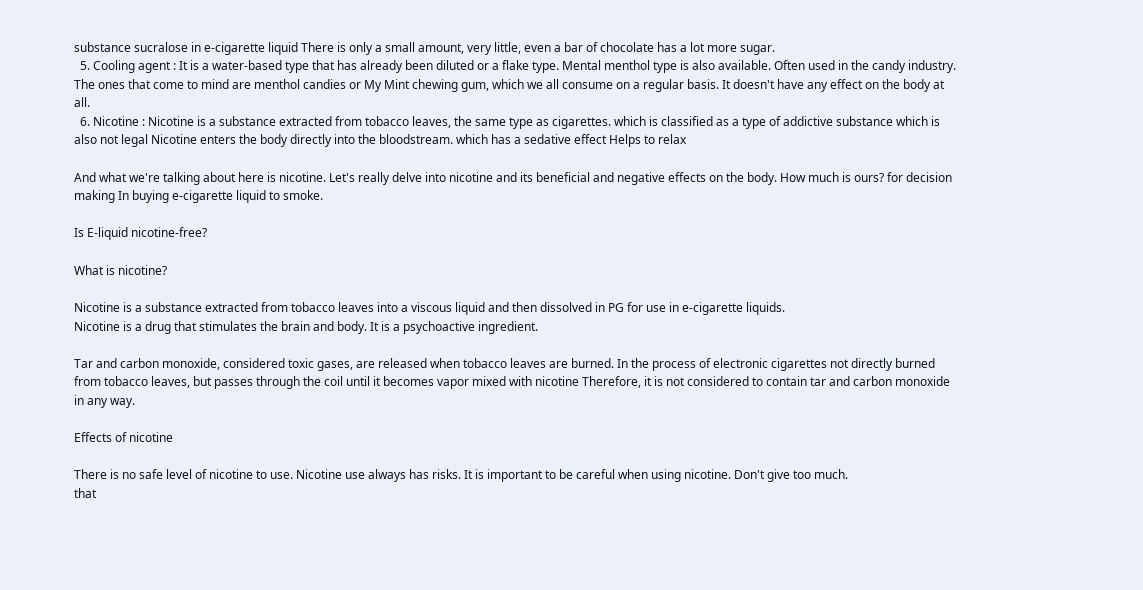substance sucralose in e-cigarette liquid There is only a small amount, very little, even a bar of chocolate has a lot more sugar.
  5. Cooling agent : It is a water-based type that has already been diluted or a flake type. Mental menthol type is also available. Often used in the candy industry. The ones that come to mind are menthol candies or My Mint chewing gum, which we all consume on a regular basis. It doesn't have any effect on the body at all.
  6. Nicotine : Nicotine is a substance extracted from tobacco leaves, the same type as cigarettes. which is classified as a type of addictive substance which is also not legal Nicotine enters the body directly into the bloodstream. which has a sedative effect Helps to relax

And what we're talking about here is nicotine. Let's really delve into nicotine and its beneficial and negative effects on the body. How much is ours? for decision making In buying e-cigarette liquid to smoke.

Is E-liquid nicotine-free?

What is nicotine?

Nicotine is a substance extracted from tobacco leaves into a viscous liquid and then dissolved in PG for use in e-cigarette liquids.
Nicotine is a drug that stimulates the brain and body. It is a psychoactive ingredient.

Tar and carbon monoxide, considered toxic gases, are released when tobacco leaves are burned. In the process of electronic cigarettes not directly burned
from tobacco leaves, but passes through the coil until it becomes vapor mixed with nicotine Therefore, it is not considered to contain tar and carbon monoxide in any way.

Effects of nicotine

There is no safe level of nicotine to use. Nicotine use always has risks. It is important to be careful when using nicotine. Don't give too much.
that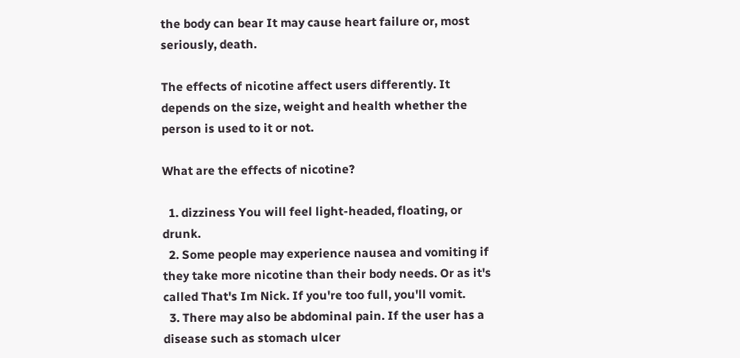the body can bear It may cause heart failure or, most seriously, death.

The effects of nicotine affect users differently. It depends on the size, weight and health whether the person is used to it or not.

What are the effects of nicotine?

  1. dizziness You will feel light-headed, floating, or drunk.
  2. Some people may experience nausea and vomiting if they take more nicotine than their body needs. Or as it's called That's Im Nick. If you're too full, you'll vomit.
  3. There may also be abdominal pain. If the user has a disease such as stomach ulcer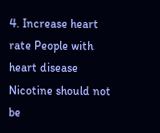4. Increase heart rate People with heart disease Nicotine should not be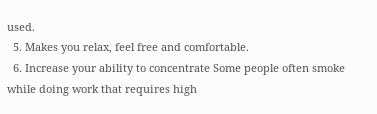used.
  5. Makes you relax, feel free and comfortable.
  6. Increase your ability to concentrate Some people often smoke while doing work that requires high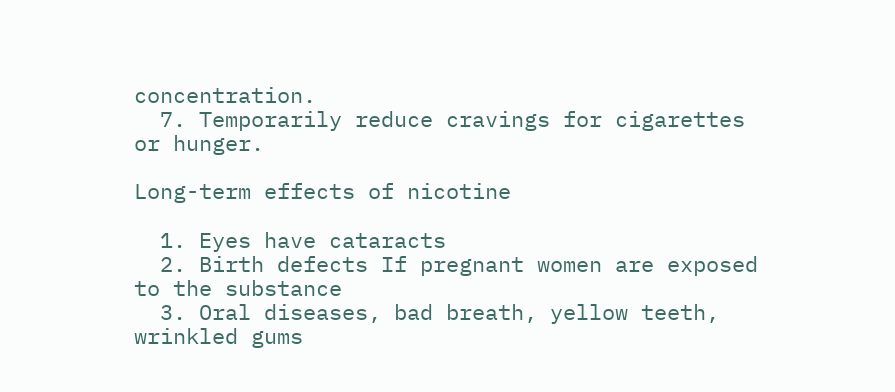concentration.
  7. Temporarily reduce cravings for cigarettes or hunger.

Long-term effects of nicotine

  1. Eyes have cataracts
  2. Birth defects If pregnant women are exposed to the substance
  3. Oral diseases, bad breath, yellow teeth, wrinkled gums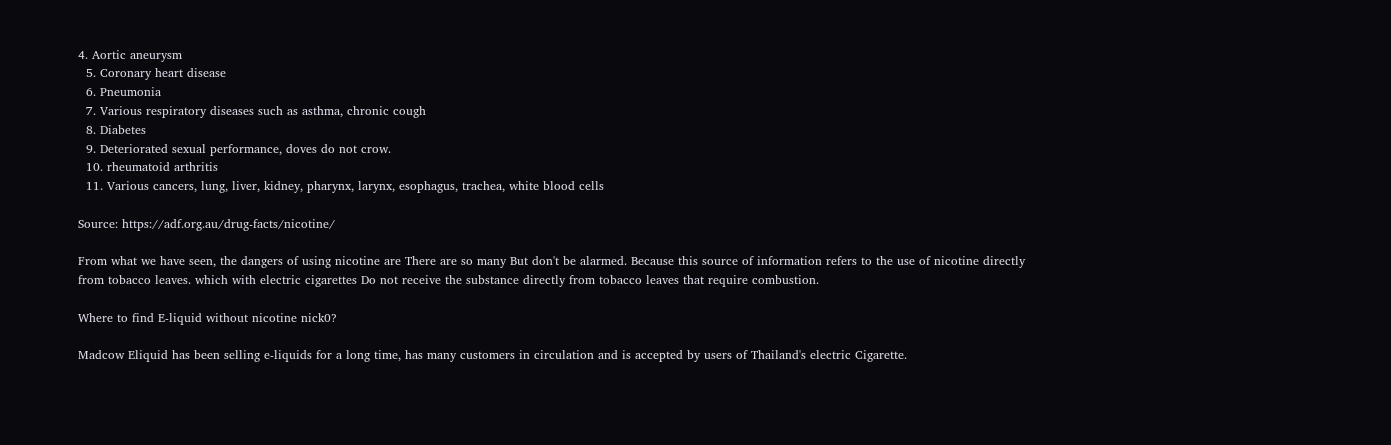4. Aortic aneurysm
  5. Coronary heart disease
  6. Pneumonia
  7. Various respiratory diseases such as asthma, chronic cough
  8. Diabetes
  9. Deteriorated sexual performance, doves do not crow.
  10. rheumatoid arthritis
  11. Various cancers, lung, liver, kidney, pharynx, larynx, esophagus, trachea, white blood cells

Source: https://adf.org.au/drug-facts/nicotine/

From what we have seen, the dangers of using nicotine are There are so many But don't be alarmed. Because this source of information refers to the use of nicotine directly from tobacco leaves. which with electric cigarettes Do not receive the substance directly from tobacco leaves that require combustion.

Where to find E-liquid without nicotine nick0?

Madcow Eliquid has been selling e-liquids for a long time, has many customers in circulation and is accepted by users of Thailand's electric Cigarette.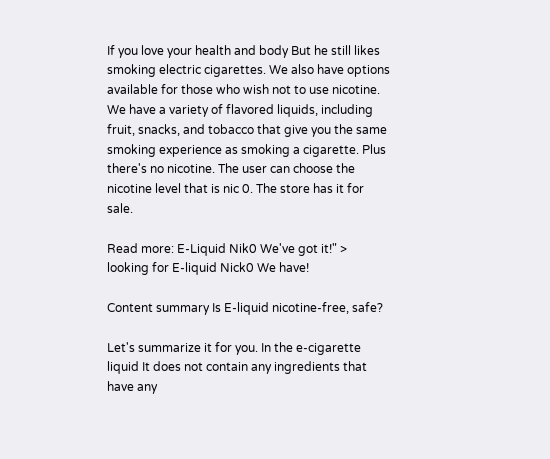If you love your health and body But he still likes smoking electric cigarettes. We also have options available for those who wish not to use nicotine. We have a variety of flavored liquids, including fruit, snacks, and tobacco that give you the same smoking experience as smoking a cigarette. Plus there's no nicotine. The user can choose the nicotine level that is nic 0. The store has it for sale.

Read more: E-Liquid Nik0 We've got it!" > looking for E-liquid Nick0 We have!

Content summary Is E-liquid nicotine-free, safe?

Let's summarize it for you. In the e-cigarette liquid It does not contain any ingredients that have any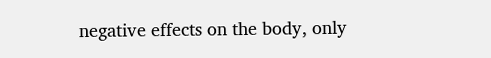negative effects on the body, only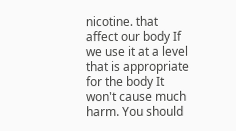nicotine. that affect our body If we use it at a level that is appropriate for the body It won't cause much harm. You should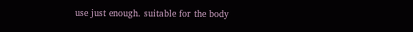use just enough. suitable for the body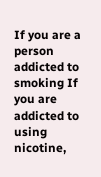If you are a person addicted to smoking If you are addicted to using nicotine,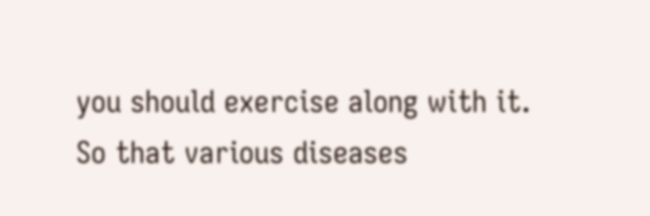you should exercise along with it. So that various diseases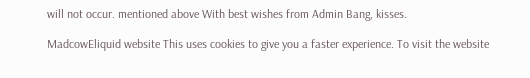will not occur. mentioned above With best wishes from Admin Bang, kisses.

MadcowEliquid website This uses cookies to give you a faster experience. To visit the website